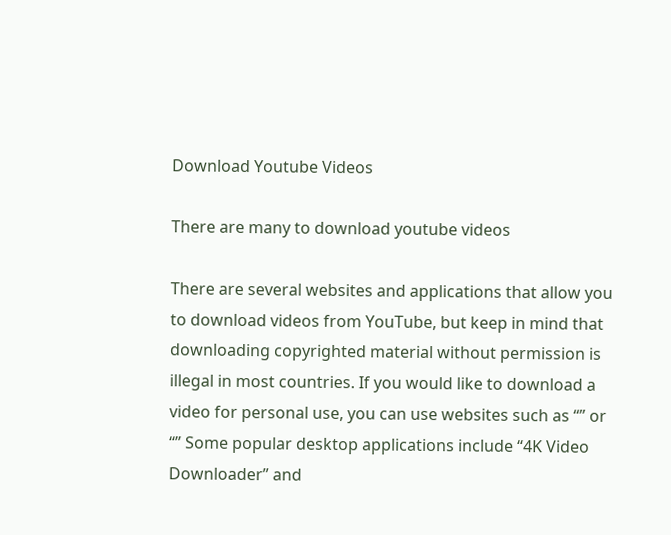Download Youtube Videos

There are many to download youtube videos

There are several websites and applications that allow you to download videos from YouTube, but keep in mind that downloading copyrighted material without permission is illegal in most countries. If you would like to download a video for personal use, you can use websites such as “” or “” Some popular desktop applications include “4K Video Downloader” and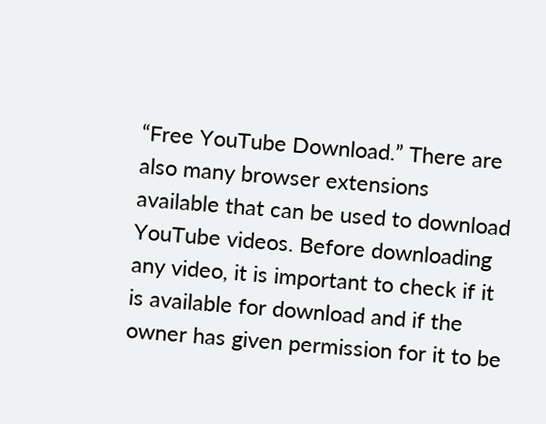“Free YouTube Download.” There are also many browser extensions available that can be used to download YouTube videos. Before downloading any video, it is important to check if it is available for download and if the owner has given permission for it to be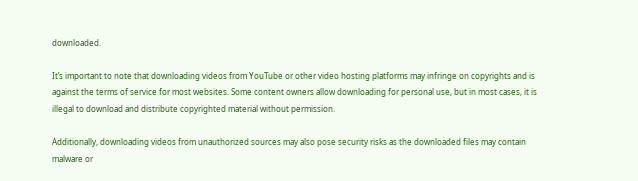downloaded.

It’s important to note that downloading videos from YouTube or other video hosting platforms may infringe on copyrights and is against the terms of service for most websites. Some content owners allow downloading for personal use, but in most cases, it is illegal to download and distribute copyrighted material without permission.

Additionally, downloading videos from unauthorized sources may also pose security risks as the downloaded files may contain malware or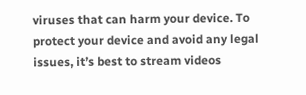viruses that can harm your device. To protect your device and avoid any legal issues, it’s best to stream videos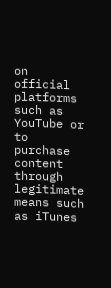on official platforms such as YouTube or to purchase content through legitimate means such as iTunes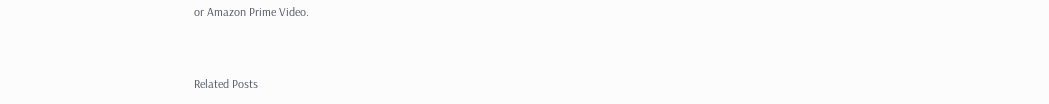or Amazon Prime Video.


Related Posts